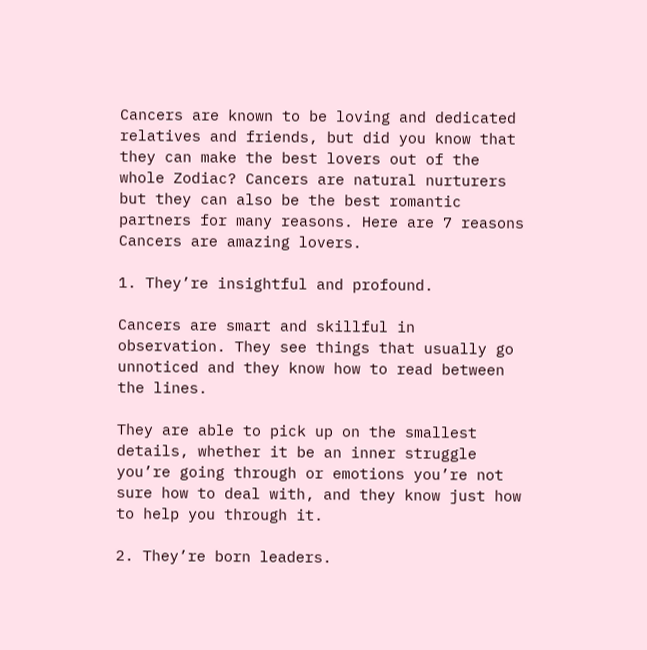Cancers are known to be loving and dedicated relatives and friends, but did you know that they can make the best lovers out of the whole Zodiac? Cancers are natural nurturers but they can also be the best romantic partners for many reasons. Here are 7 reasons Cancers are amazing lovers.

1. They’re insightful and profound.

Cancers are smart and skillful in observation. They see things that usually go unnoticed and they know how to read between the lines.

They are able to pick up on the smallest details, whether it be an inner struggle you’re going through or emotions you’re not sure how to deal with, and they know just how to help you through it.

2. They’re born leaders.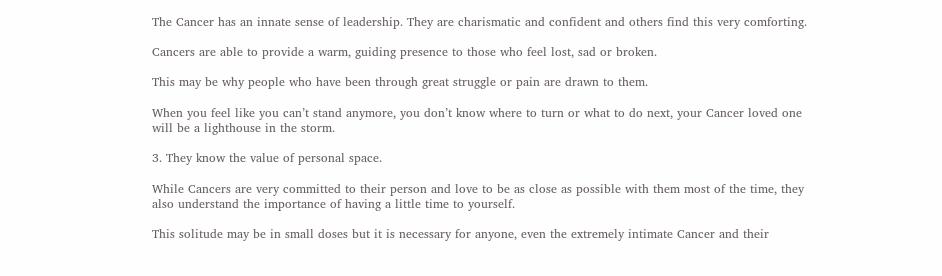The Cancer has an innate sense of leadership. They are charismatic and confident and others find this very comforting.

Cancers are able to provide a warm, guiding presence to those who feel lost, sad or broken.

This may be why people who have been through great struggle or pain are drawn to them.

When you feel like you can’t stand anymore, you don’t know where to turn or what to do next, your Cancer loved one will be a lighthouse in the storm.

3. They know the value of personal space.

While Cancers are very committed to their person and love to be as close as possible with them most of the time, they also understand the importance of having a little time to yourself.

This solitude may be in small doses but it is necessary for anyone, even the extremely intimate Cancer and their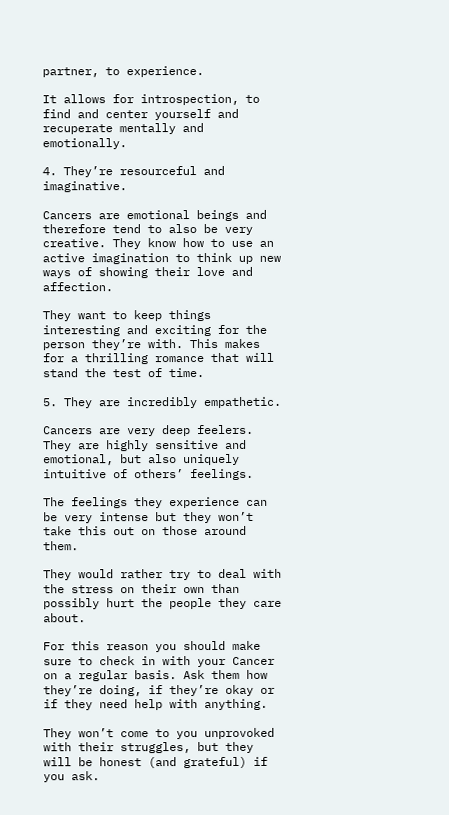partner, to experience.

It allows for introspection, to find and center yourself and recuperate mentally and emotionally.

4. They’re resourceful and imaginative.

Cancers are emotional beings and therefore tend to also be very creative. They know how to use an active imagination to think up new ways of showing their love and affection.

They want to keep things interesting and exciting for the person they’re with. This makes for a thrilling romance that will stand the test of time.

5. They are incredibly empathetic.

Cancers are very deep feelers. They are highly sensitive and emotional, but also uniquely intuitive of others’ feelings.

The feelings they experience can be very intense but they won’t take this out on those around them.

They would rather try to deal with the stress on their own than possibly hurt the people they care about.

For this reason you should make sure to check in with your Cancer on a regular basis. Ask them how they’re doing, if they’re okay or if they need help with anything.

They won’t come to you unprovoked with their struggles, but they will be honest (and grateful) if you ask.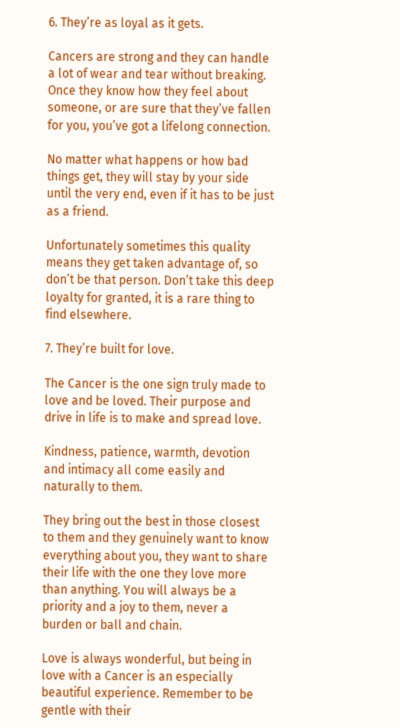6. They’re as loyal as it gets.

Cancers are strong and they can handle a lot of wear and tear without breaking. Once they know how they feel about someone, or are sure that they’ve fallen for you, you’ve got a lifelong connection.

No matter what happens or how bad things get, they will stay by your side until the very end, even if it has to be just as a friend.

Unfortunately sometimes this quality means they get taken advantage of, so don’t be that person. Don’t take this deep loyalty for granted, it is a rare thing to find elsewhere.

7. They’re built for love.

The Cancer is the one sign truly made to love and be loved. Their purpose and drive in life is to make and spread love.

Kindness, patience, warmth, devotion and intimacy all come easily and naturally to them.

They bring out the best in those closest to them and they genuinely want to know everything about you, they want to share their life with the one they love more than anything. You will always be a priority and a joy to them, never a burden or ball and chain.

Love is always wonderful, but being in love with a Cancer is an especially beautiful experience. Remember to be gentle with their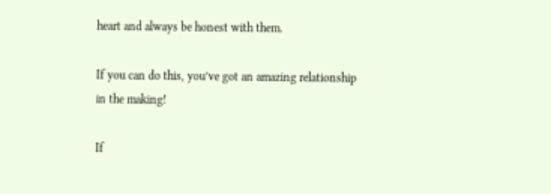heart and always be honest with them.

If you can do this, you’ve got an amazing relationship in the making!

If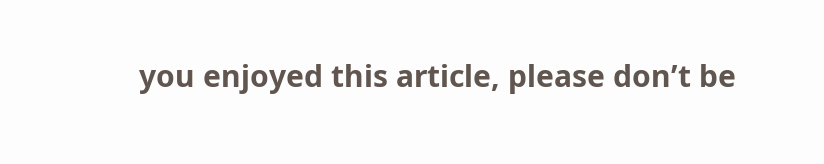you enjoyed this article, please don’t be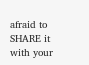afraid to SHARE it with your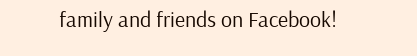family and friends on Facebook!